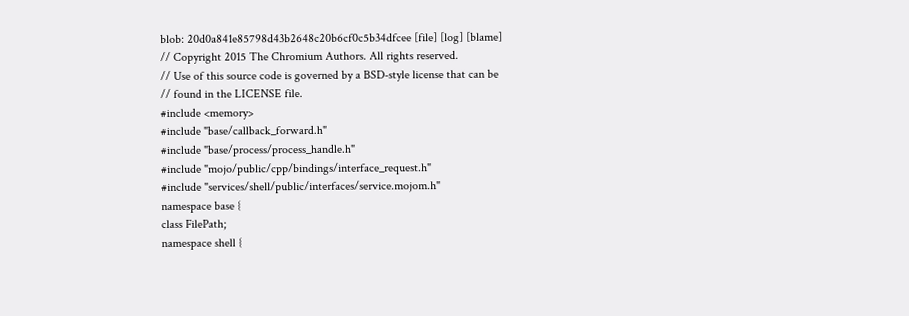blob: 20d0a841e85798d43b2648c20b6cf0c5b34dfcee [file] [log] [blame]
// Copyright 2015 The Chromium Authors. All rights reserved.
// Use of this source code is governed by a BSD-style license that can be
// found in the LICENSE file.
#include <memory>
#include "base/callback_forward.h"
#include "base/process/process_handle.h"
#include "mojo/public/cpp/bindings/interface_request.h"
#include "services/shell/public/interfaces/service.mojom.h"
namespace base {
class FilePath;
namespace shell {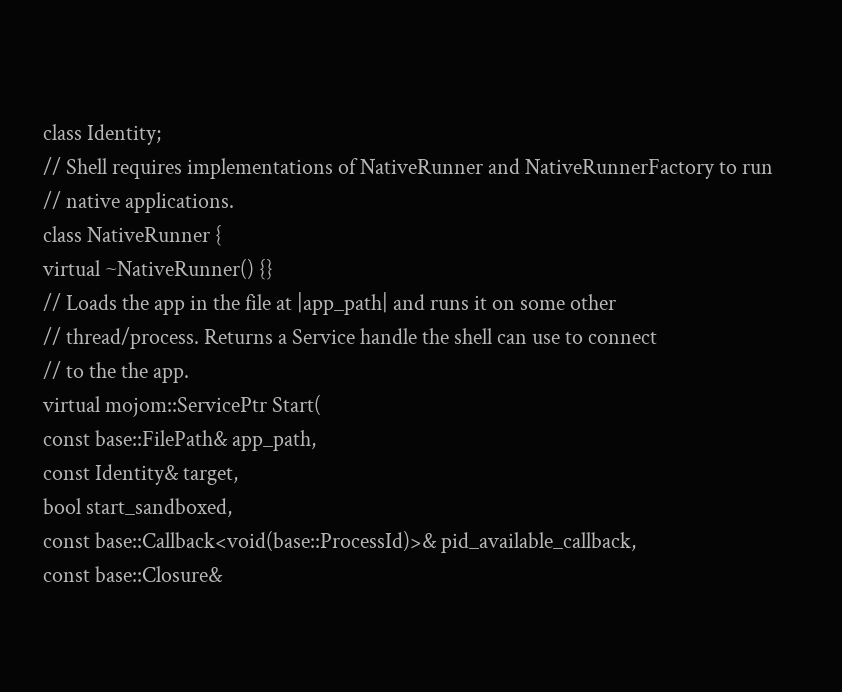class Identity;
// Shell requires implementations of NativeRunner and NativeRunnerFactory to run
// native applications.
class NativeRunner {
virtual ~NativeRunner() {}
// Loads the app in the file at |app_path| and runs it on some other
// thread/process. Returns a Service handle the shell can use to connect
// to the the app.
virtual mojom::ServicePtr Start(
const base::FilePath& app_path,
const Identity& target,
bool start_sandboxed,
const base::Callback<void(base::ProcessId)>& pid_available_callback,
const base::Closure&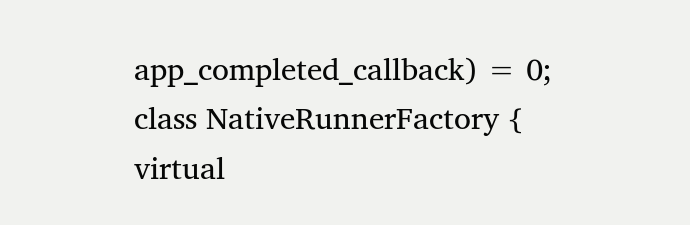app_completed_callback) = 0;
class NativeRunnerFactory {
virtual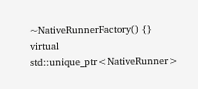~NativeRunnerFactory() {}
virtual std::unique_ptr<NativeRunner>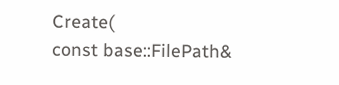Create(
const base::FilePath&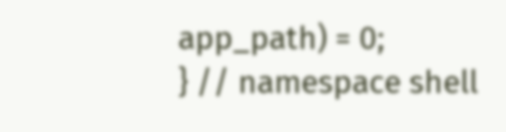app_path) = 0;
} // namespace shell